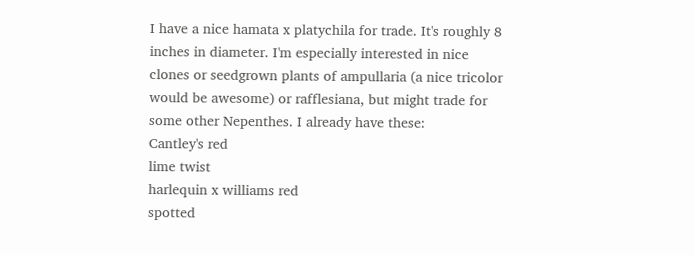I have a nice hamata x platychila for trade. It's roughly 8 inches in diameter. I'm especially interested in nice clones or seedgrown plants of ampullaria (a nice tricolor would be awesome) or rafflesiana, but might trade for some other Nepenthes. I already have these:
Cantley's red
lime twist
harlequin x williams red
spotted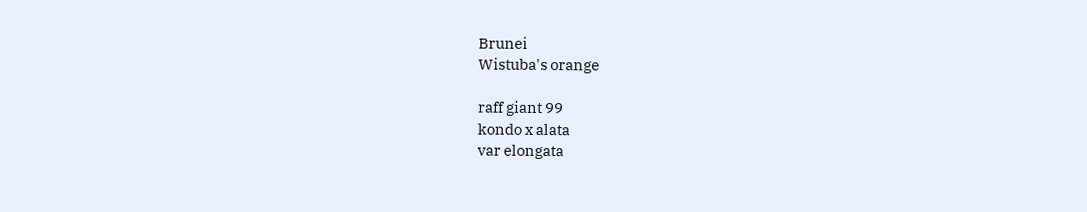Brunei
Wistuba's orange

raff giant 99
kondo x alata
var elongata